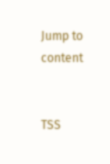Jump to content


TSS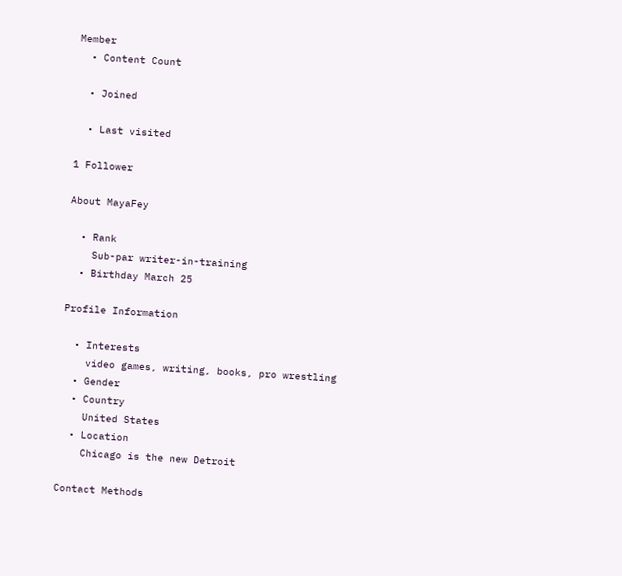Member
  • Content Count

  • Joined

  • Last visited

1 Follower

About MayaFey

  • Rank
    Sub-par writer-in-training
  • Birthday March 25

Profile Information

  • Interests
    video games, writing, books, pro wrestling
  • Gender
  • Country
    United States
  • Location
    Chicago is the new Detroit

Contact Methods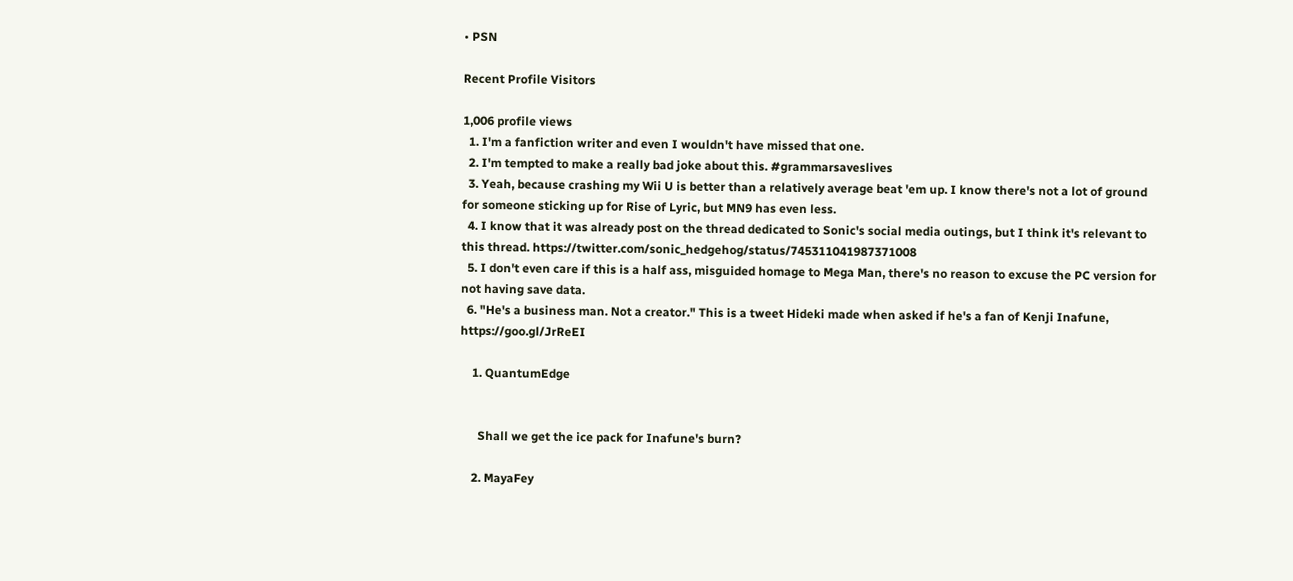• PSN

Recent Profile Visitors

1,006 profile views
  1. I'm a fanfiction writer and even I wouldn't have missed that one.
  2. I'm tempted to make a really bad joke about this. #grammarsaveslives
  3. Yeah, because crashing my Wii U is better than a relatively average beat 'em up. I know there's not a lot of ground for someone sticking up for Rise of Lyric, but MN9 has even less.
  4. I know that it was already post on the thread dedicated to Sonic's social media outings, but I think it's relevant to this thread. https://twitter.com/sonic_hedgehog/status/745311041987371008
  5. I don't even care if this is a half ass, misguided homage to Mega Man, there's no reason to excuse the PC version for not having save data.
  6. "He's a business man. Not a creator." This is a tweet Hideki made when asked if he's a fan of Kenji Inafune, https://goo.gl/JrReEI

    1. QuantumEdge


      Shall we get the ice pack for Inafune's burn?

    2. MayaFey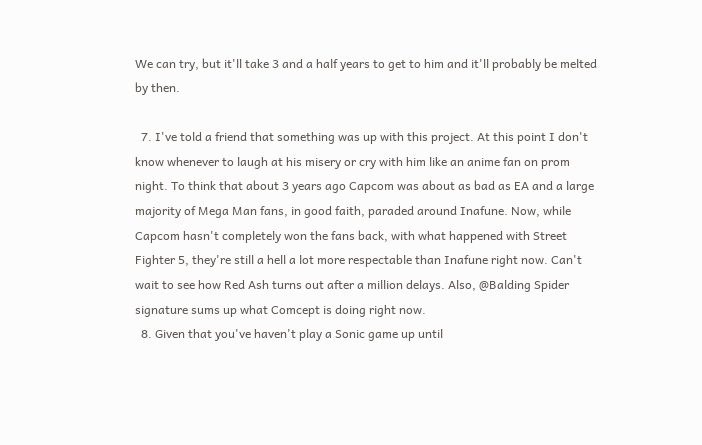We can try, but it'll take 3 and a half years to get to him and it'll probably be melted by then.

  7. I've told a friend that something was up with this project. At this point I don't know whenever to laugh at his misery or cry with him like an anime fan on prom night. To think that about 3 years ago Capcom was about as bad as EA and a large majority of Mega Man fans, in good faith, paraded around Inafune. Now, while Capcom hasn't completely won the fans back, with what happened with Street Fighter 5, they're still a hell a lot more respectable than Inafune right now. Can't wait to see how Red Ash turns out after a million delays. Also, @Balding Spider signature sums up what Comcept is doing right now.
  8. Given that you've haven't play a Sonic game up until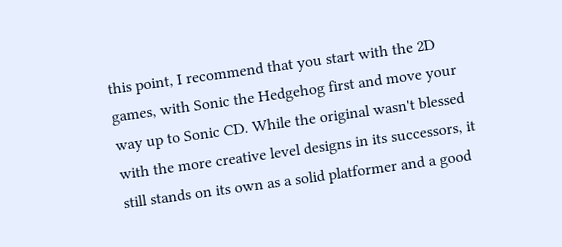this point, I recommend that you start with the 2D games, with Sonic the Hedgehog first and move your way up to Sonic CD. While the original wasn't blessed with the more creative level designs in its successors, it still stands on its own as a solid platformer and a good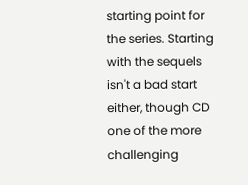starting point for the series. Starting with the sequels isn't a bad start either, though CD one of the more challenging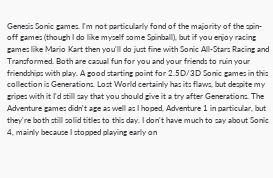Genesis Sonic games. I'm not particularly fond of the majority of the spin-off games (though I do like myself some Spinball), but if you enjoy racing games like Mario Kart then you'll do just fine with Sonic All-Stars Racing and Transformed. Both are casual fun for you and your friends to ruin your friendships with play. A good starting point for 2.5D/3D Sonic games in this collection is Generations. Lost World certainly has its flaws, but despite my gripes with it I'd still say that you should give it a try after Generations. The Adventure games didn't age as well as I hoped, Adventure 1 in particular, but they're both still solid titles to this day. I don't have much to say about Sonic 4, mainly because I stopped playing early on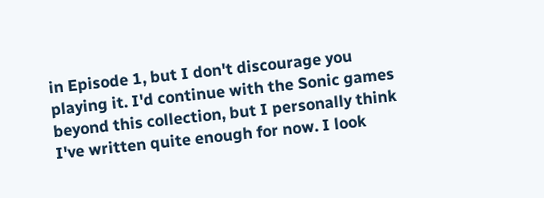in Episode 1, but I don't discourage you playing it. I'd continue with the Sonic games beyond this collection, but I personally think I've written quite enough for now. I look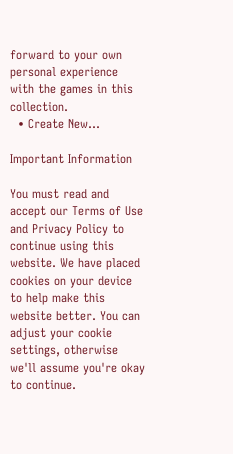forward to your own personal experience with the games in this collection.
  • Create New...

Important Information

You must read and accept our Terms of Use and Privacy Policy to continue using this website. We have placed cookies on your device to help make this website better. You can adjust your cookie settings, otherwise we'll assume you're okay to continue.